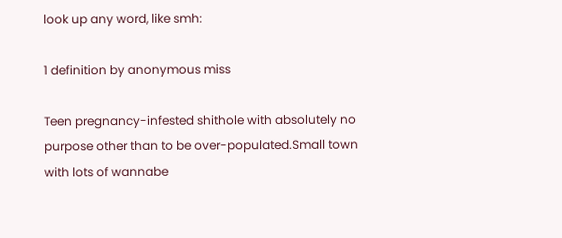look up any word, like smh:

1 definition by anonymous miss

Teen pregnancy-infested shithole with absolutely no purpose other than to be over-populated.Small town with lots of wannabe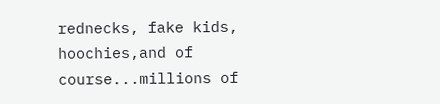rednecks, fake kids, hoochies,and of course...millions of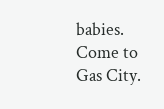babies.
Come to Gas City.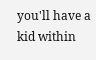you'll have a kid within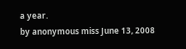a year.
by anonymous miss June 13, 2008